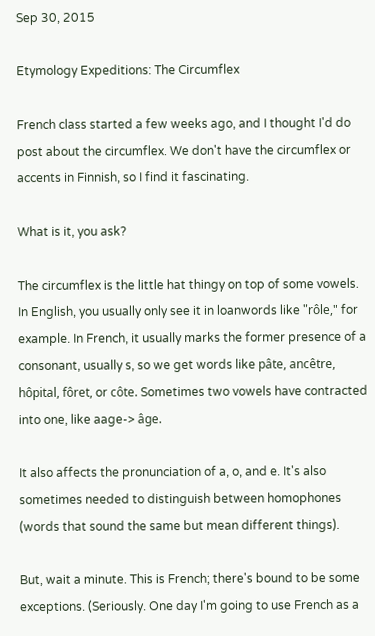Sep 30, 2015

Etymology Expeditions: The Circumflex

French class started a few weeks ago, and I thought I'd do post about the circumflex. We don't have the circumflex or accents in Finnish, so I find it fascinating.

What is it, you ask?

The circumflex is the little hat thingy on top of some vowels. In English, you usually only see it in loanwords like "rôle," for example. In French, it usually marks the former presence of a consonant, usually s, so we get words like pâte, ancêtre, hôpital, fôret, or côte. Sometimes two vowels have contracted into one, like aage-> âge.

It also affects the pronunciation of a, o, and e. It's also sometimes needed to distinguish between homophones (words that sound the same but mean different things).

But, wait a minute. This is French; there's bound to be some exceptions. (Seriously. One day I'm going to use French as a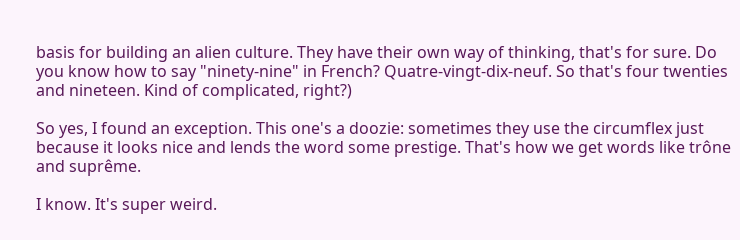basis for building an alien culture. They have their own way of thinking, that's for sure. Do you know how to say "ninety-nine" in French? Quatre-vingt-dix-neuf. So that's four twenties and nineteen. Kind of complicated, right?)

So yes, I found an exception. This one's a doozie: sometimes they use the circumflex just because it looks nice and lends the word some prestige. That's how we get words like trône and suprême.

I know. It's super weird.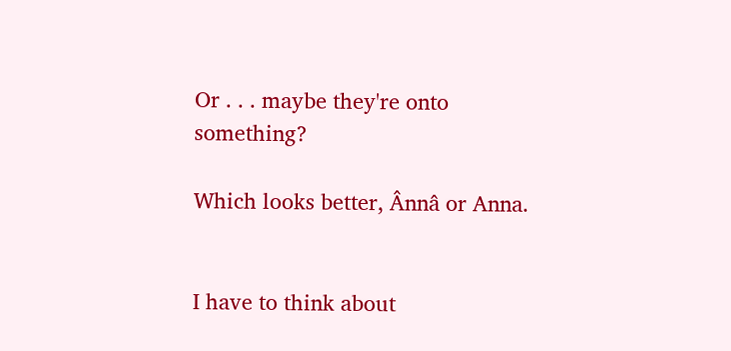Or . . . maybe they're onto something?

Which looks better, Ânnâ or Anna.


I have to think about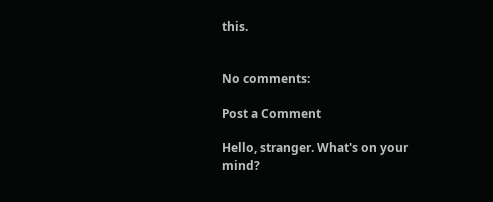this.


No comments:

Post a Comment

Hello, stranger. What's on your mind?